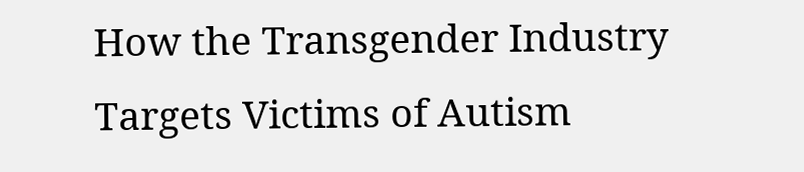How the Transgender Industry Targets Victims of Autism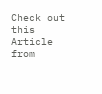Check out this Article from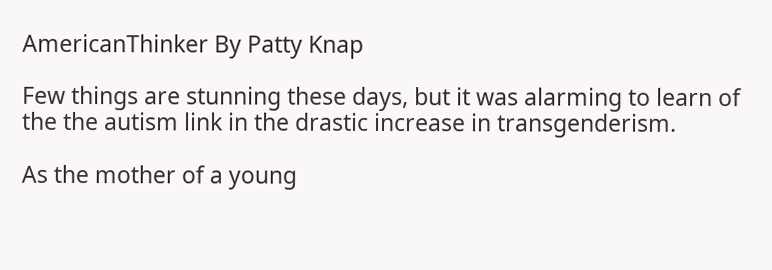AmericanThinker By Patty Knap

Few things are stunning these days, but it was alarming to learn of the the autism link in the drastic increase in transgenderism.

As the mother of a young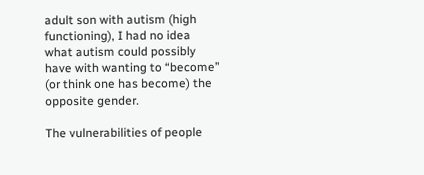adult son with autism (high functioning), I had no idea what autism could possibly have with wanting to “become” (or think one has become) the opposite gender.

The vulnerabilities of people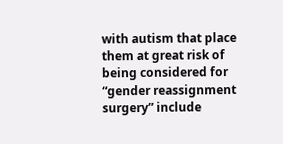with autism that place them at great risk of being considered for “gender reassignment surgery” include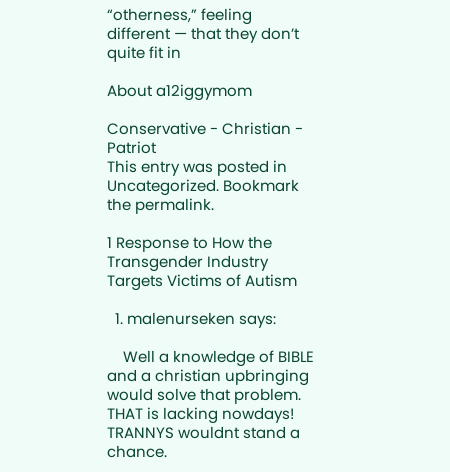“otherness,” feeling different — that they don’t quite fit in

About a12iggymom

Conservative - Christian - Patriot
This entry was posted in Uncategorized. Bookmark the permalink.

1 Response to How the Transgender Industry Targets Victims of Autism

  1. malenurseken says:

    Well a knowledge of BIBLE and a christian upbringing would solve that problem. THAT is lacking nowdays! TRANNYS wouldnt stand a chance.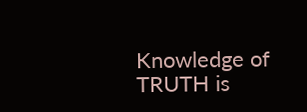Knowledge of TRUTH is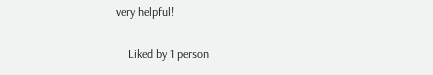very helpful!

    Liked by 1 person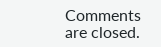Comments are closed.